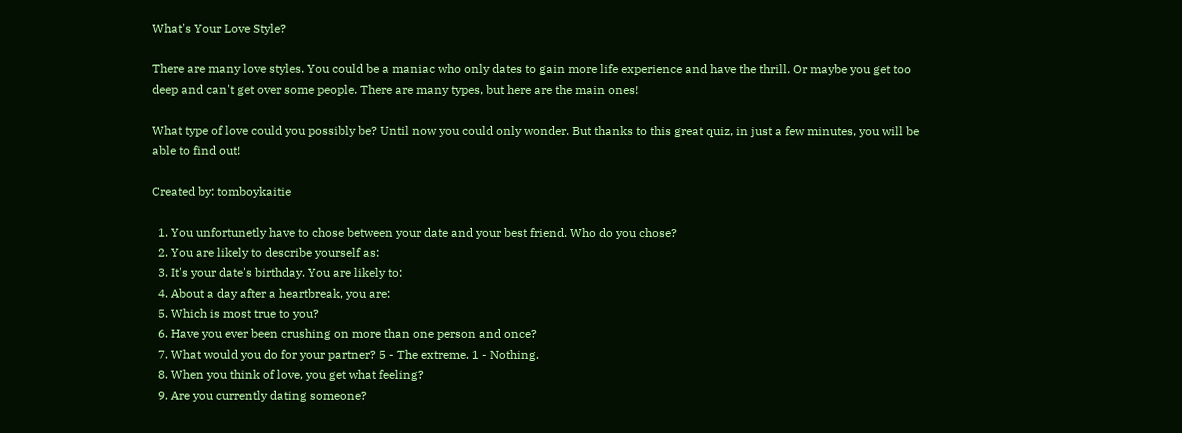What's Your Love Style?

There are many love styles. You could be a maniac who only dates to gain more life experience and have the thrill. Or maybe you get too deep and can't get over some people. There are many types, but here are the main ones!

What type of love could you possibly be? Until now you could only wonder. But thanks to this great quiz, in just a few minutes, you will be able to find out!

Created by: tomboykaitie

  1. You unfortunetly have to chose between your date and your best friend. Who do you chose?
  2. You are likely to describe yourself as:
  3. It's your date's birthday. You are likely to:
  4. About a day after a heartbreak, you are:
  5. Which is most true to you?
  6. Have you ever been crushing on more than one person and once?
  7. What would you do for your partner? 5 - The extreme. 1 - Nothing.
  8. When you think of love, you get what feeling?
  9. Are you currently dating someone?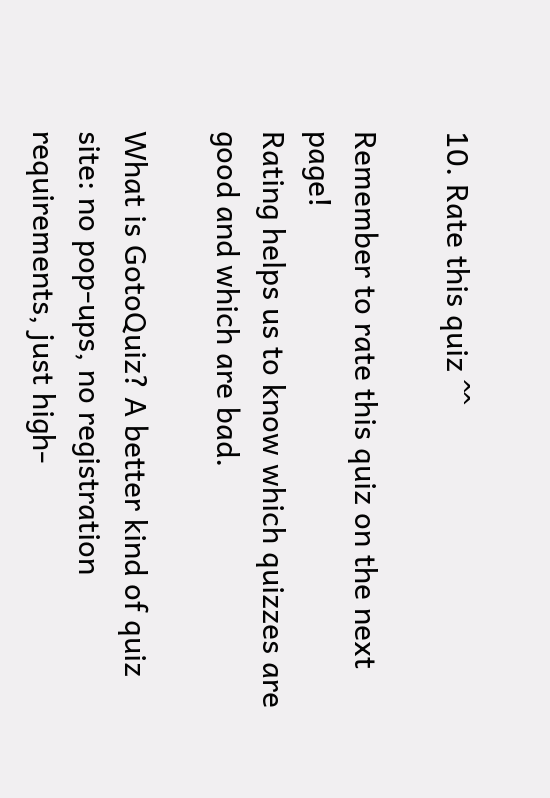10. Rate this quiz ^^

Remember to rate this quiz on the next page!
Rating helps us to know which quizzes are good and which are bad.

What is GotoQuiz? A better kind of quiz site: no pop-ups, no registration requirements, just high-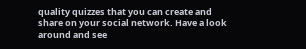quality quizzes that you can create and share on your social network. Have a look around and see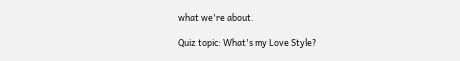what we're about.

Quiz topic: What's my Love Style?